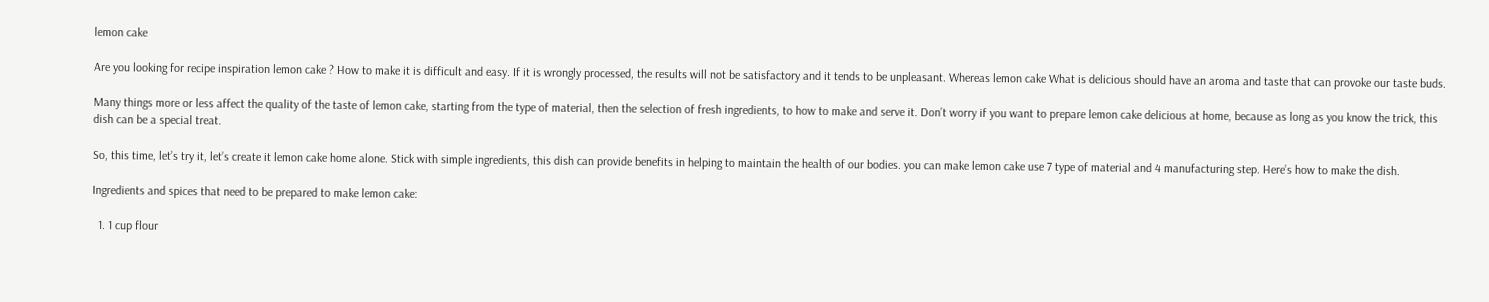lemon cake

Are you looking for recipe inspiration lemon cake ? How to make it is difficult and easy. If it is wrongly processed, the results will not be satisfactory and it tends to be unpleasant. Whereas lemon cake What is delicious should have an aroma and taste that can provoke our taste buds.

Many things more or less affect the quality of the taste of lemon cake, starting from the type of material, then the selection of fresh ingredients, to how to make and serve it. Don’t worry if you want to prepare lemon cake delicious at home, because as long as you know the trick, this dish can be a special treat.

So, this time, let’s try it, let’s create it lemon cake home alone. Stick with simple ingredients, this dish can provide benefits in helping to maintain the health of our bodies. you can make lemon cake use 7 type of material and 4 manufacturing step. Here’s how to make the dish.

Ingredients and spices that need to be prepared to make lemon cake:

  1. 1 cup flour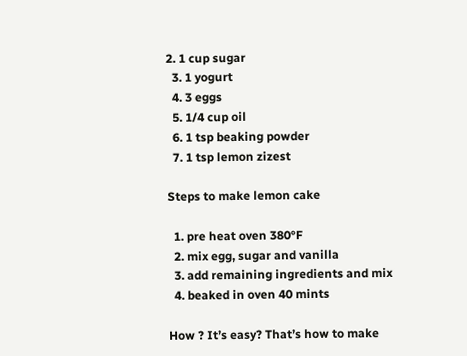2. 1 cup sugar
  3. 1 yogurt
  4. 3 eggs
  5. 1/4 cup oil
  6. 1 tsp beaking powder
  7. 1 tsp lemon zizest

Steps to make lemon cake

  1. pre heat oven 380°F
  2. mix egg, sugar and vanilla
  3. add remaining ingredients and mix
  4. beaked in oven 40 mints

How ? It’s easy? That’s how to make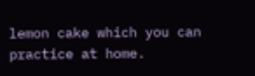lemon cake which you can practice at home.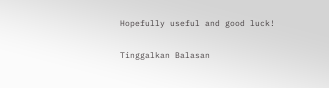Hopefully useful and good luck!

Tinggalkan Balasan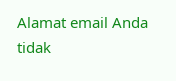Alamat email Anda tidak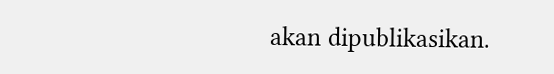akan dipublikasikan.